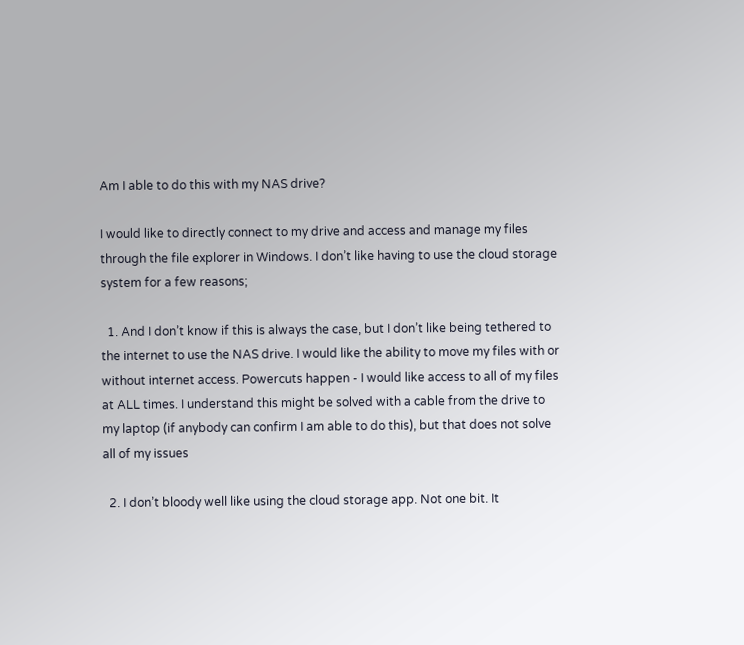Am I able to do this with my NAS drive?

I would like to directly connect to my drive and access and manage my files through the file explorer in Windows. I don’t like having to use the cloud storage system for a few reasons;

  1. And I don’t know if this is always the case, but I don’t like being tethered to the internet to use the NAS drive. I would like the ability to move my files with or without internet access. Powercuts happen - I would like access to all of my files at ALL times. I understand this might be solved with a cable from the drive to my laptop (if anybody can confirm I am able to do this), but that does not solve all of my issues

  2. I don’t bloody well like using the cloud storage app. Not one bit. It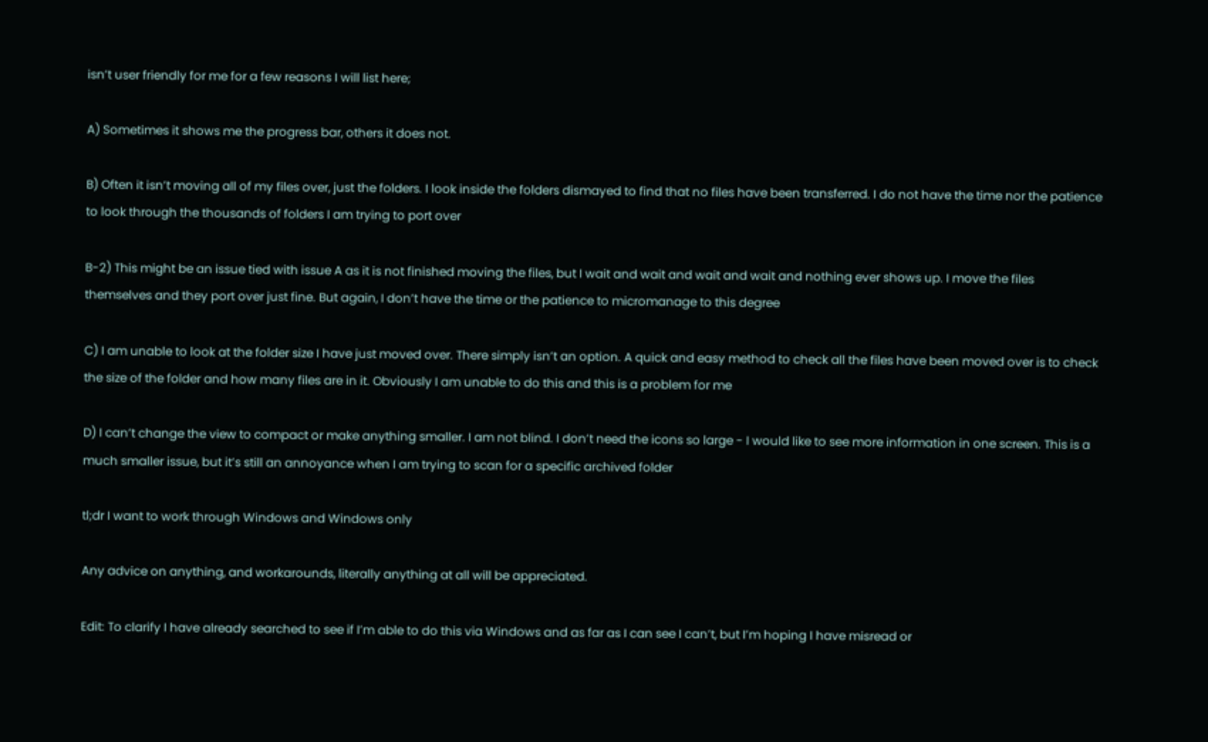isn’t user friendly for me for a few reasons I will list here;

A) Sometimes it shows me the progress bar, others it does not.

B) Often it isn’t moving all of my files over, just the folders. I look inside the folders dismayed to find that no files have been transferred. I do not have the time nor the patience to look through the thousands of folders I am trying to port over

B-2) This might be an issue tied with issue A as it is not finished moving the files, but I wait and wait and wait and wait and nothing ever shows up. I move the files themselves and they port over just fine. But again, I don’t have the time or the patience to micromanage to this degree

C) I am unable to look at the folder size I have just moved over. There simply isn’t an option. A quick and easy method to check all the files have been moved over is to check the size of the folder and how many files are in it. Obviously I am unable to do this and this is a problem for me

D) I can’t change the view to compact or make anything smaller. I am not blind. I don’t need the icons so large - I would like to see more information in one screen. This is a much smaller issue, but it’s still an annoyance when I am trying to scan for a specific archived folder

tl;dr I want to work through Windows and Windows only

Any advice on anything, and workarounds, literally anything at all will be appreciated.

Edit: To clarify I have already searched to see if I’m able to do this via Windows and as far as I can see I can’t, but I’m hoping I have misread or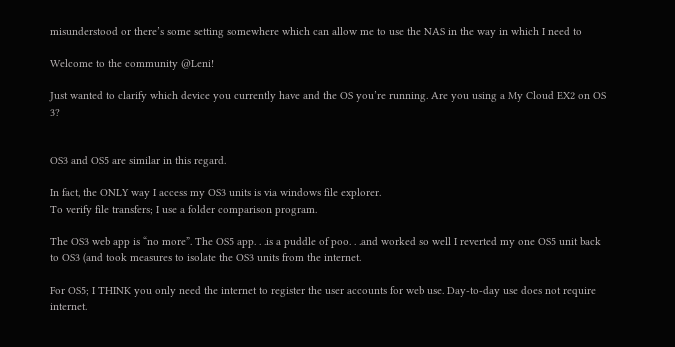misunderstood or there’s some setting somewhere which can allow me to use the NAS in the way in which I need to

Welcome to the community @Leni!

Just wanted to clarify which device you currently have and the OS you’re running. Are you using a My Cloud EX2 on OS 3?


OS3 and OS5 are similar in this regard.

In fact, the ONLY way I access my OS3 units is via windows file explorer.
To verify file transfers; I use a folder comparison program.

The OS3 web app is “no more”. The OS5 app. . .is a puddle of poo. . .and worked so well I reverted my one OS5 unit back to OS3 (and took measures to isolate the OS3 units from the internet.

For OS5; I THINK you only need the internet to register the user accounts for web use. Day-to-day use does not require internet.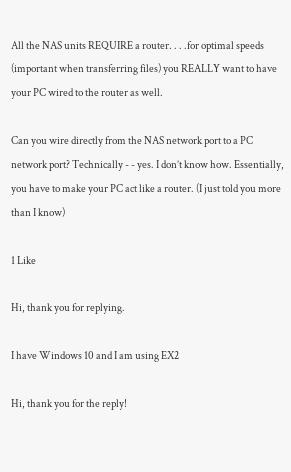All the NAS units REQUIRE a router. . . .for optimal speeds (important when transferring files) you REALLY want to have your PC wired to the router as well.

Can you wire directly from the NAS network port to a PC network port? Technically - - yes. I don’t know how. Essentially, you have to make your PC act like a router. (I just told you more than I know)

1 Like

Hi, thank you for replying.

I have Windows 10 and I am using EX2

Hi, thank you for the reply!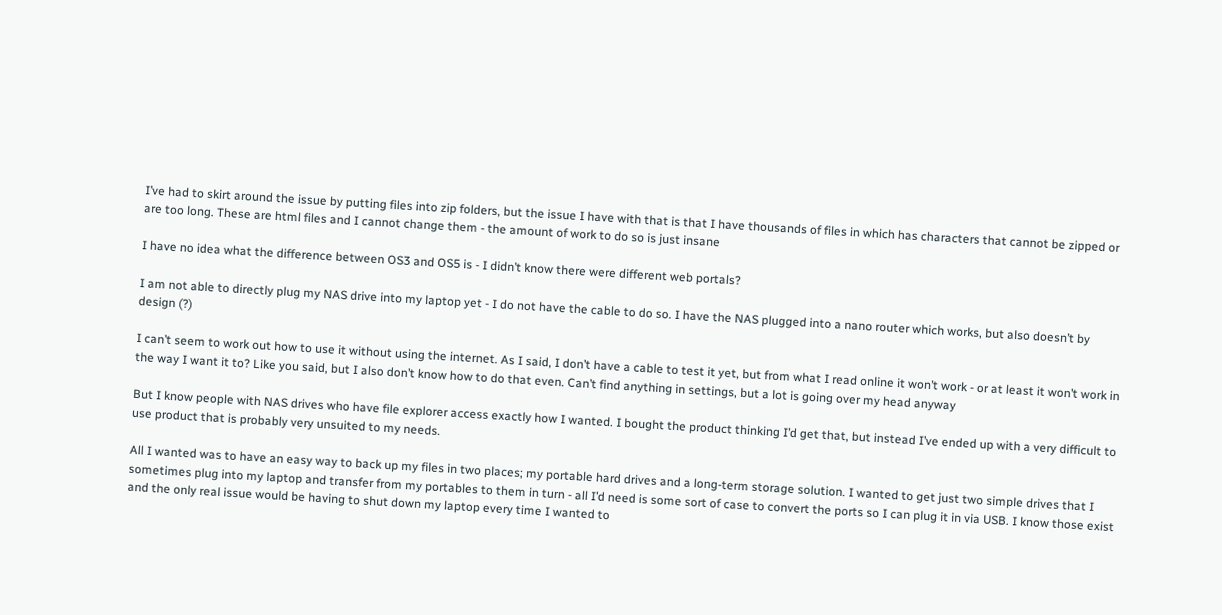I’ve had to skirt around the issue by putting files into zip folders, but the issue I have with that is that I have thousands of files in which has characters that cannot be zipped or are too long. These are html files and I cannot change them - the amount of work to do so is just insane

I have no idea what the difference between OS3 and OS5 is - I didn’t know there were different web portals?

I am not able to directly plug my NAS drive into my laptop yet - I do not have the cable to do so. I have the NAS plugged into a nano router which works, but also doesn’t by design (?)

I can’t seem to work out how to use it without using the internet. As I said, I don’t have a cable to test it yet, but from what I read online it won’t work - or at least it won’t work in the way I want it to? Like you said, but I also don’t know how to do that even. Can’t find anything in settings, but a lot is going over my head anyway

But I know people with NAS drives who have file explorer access exactly how I wanted. I bought the product thinking I’d get that, but instead I’ve ended up with a very difficult to use product that is probably very unsuited to my needs.

All I wanted was to have an easy way to back up my files in two places; my portable hard drives and a long-term storage solution. I wanted to get just two simple drives that I sometimes plug into my laptop and transfer from my portables to them in turn - all I’d need is some sort of case to convert the ports so I can plug it in via USB. I know those exist and the only real issue would be having to shut down my laptop every time I wanted to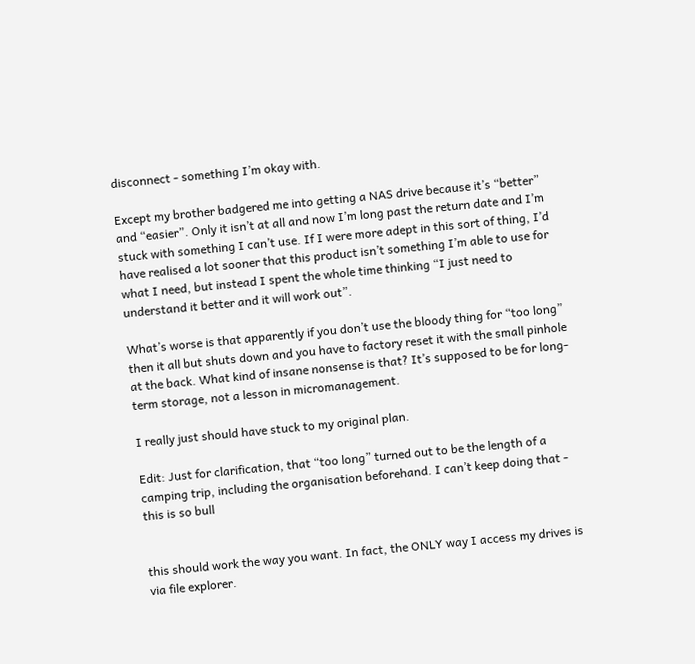disconnect - something I’m okay with.

Except my brother badgered me into getting a NAS drive because it’s “better” and “easier”. Only it isn’t at all and now I’m long past the return date and I’m stuck with something I can’t use. If I were more adept in this sort of thing, I’d have realised a lot sooner that this product isn’t something I’m able to use for what I need, but instead I spent the whole time thinking “I just need to understand it better and it will work out”.

What’s worse is that apparently if you don’t use the bloody thing for “too long” then it all but shuts down and you have to factory reset it with the small pinhole at the back. What kind of insane nonsense is that? It’s supposed to be for long-term storage, not a lesson in micromanagement.

I really just should have stuck to my original plan.

Edit: Just for clarification, that “too long” turned out to be the length of a camping trip, including the organisation beforehand. I can’t keep doing that - this is so bull


this should work the way you want. In fact, the ONLY way I access my drives is via file explorer.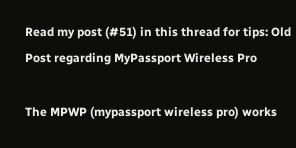Read my post (#51) in this thread for tips: Old Post regarding MyPassport Wireless Pro

The MPWP (mypassport wireless pro) works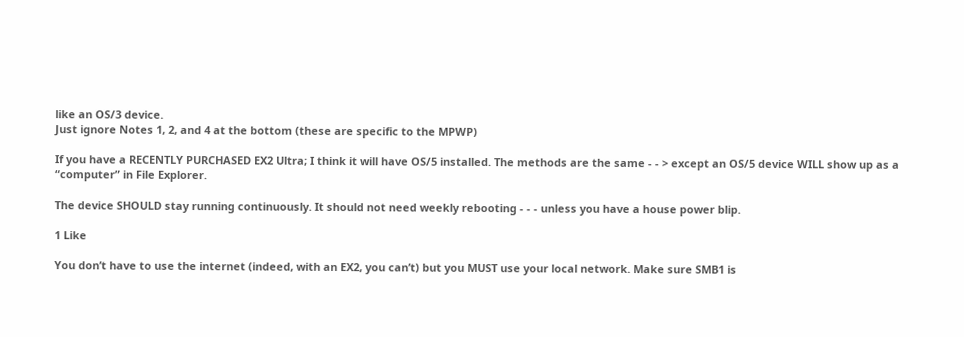like an OS/3 device.
Just ignore Notes 1, 2, and 4 at the bottom (these are specific to the MPWP)

If you have a RECENTLY PURCHASED EX2 Ultra; I think it will have OS/5 installed. The methods are the same - - > except an OS/5 device WILL show up as a “computer” in File Explorer.

The device SHOULD stay running continuously. It should not need weekly rebooting - - - unless you have a house power blip.

1 Like

You don’t have to use the internet (indeed, with an EX2, you can’t) but you MUST use your local network. Make sure SMB1 is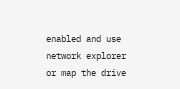enabled and use network explorer or map the drive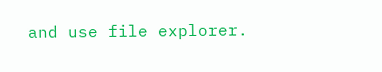and use file explorer.